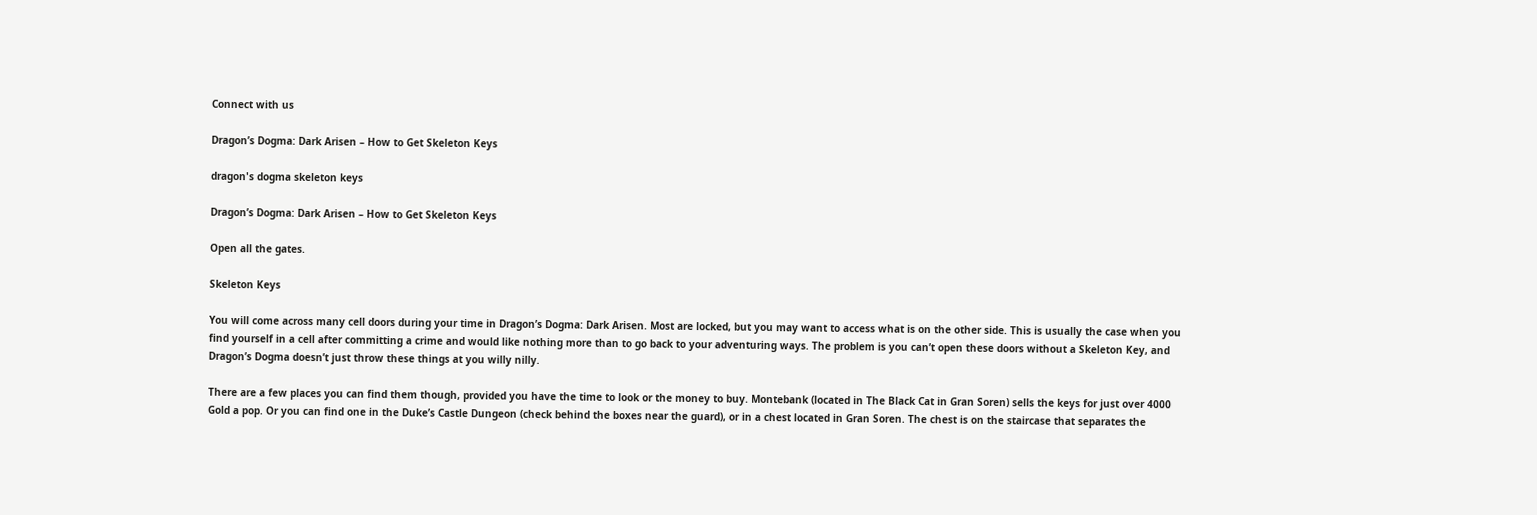Connect with us

Dragon’s Dogma: Dark Arisen – How to Get Skeleton Keys

dragon's dogma skeleton keys

Dragon’s Dogma: Dark Arisen – How to Get Skeleton Keys

Open all the gates.

Skeleton Keys

You will come across many cell doors during your time in Dragon’s Dogma: Dark Arisen. Most are locked, but you may want to access what is on the other side. This is usually the case when you find yourself in a cell after committing a crime and would like nothing more than to go back to your adventuring ways. The problem is you can’t open these doors without a Skeleton Key, and Dragon’s Dogma doesn’t just throw these things at you willy nilly.

There are a few places you can find them though, provided you have the time to look or the money to buy. Montebank (located in The Black Cat in Gran Soren) sells the keys for just over 4000 Gold a pop. Or you can find one in the Duke’s Castle Dungeon (check behind the boxes near the guard), or in a chest located in Gran Soren. The chest is on the staircase that separates the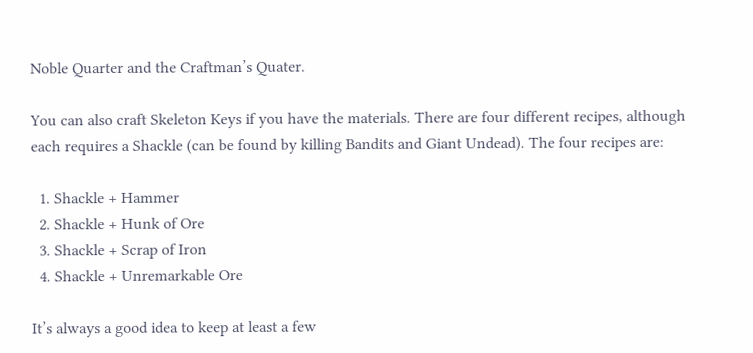Noble Quarter and the Craftman’s Quater.

You can also craft Skeleton Keys if you have the materials. There are four different recipes, although each requires a Shackle (can be found by killing Bandits and Giant Undead). The four recipes are:

  1. Shackle + Hammer
  2. Shackle + Hunk of Ore
  3. Shackle + Scrap of Iron
  4. Shackle + Unremarkable Ore

It’s always a good idea to keep at least a few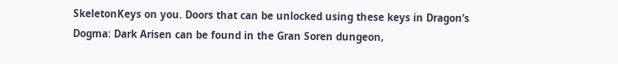SkeletonKeys on you. Doors that can be unlocked using these keys in Dragon’s Dogma: Dark Arisen can be found in the Gran Soren dungeon,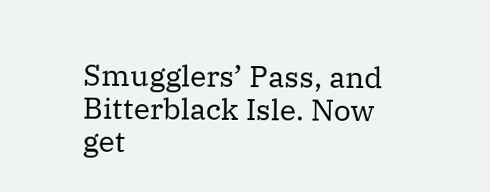Smugglers’ Pass, and Bitterblack Isle. Now get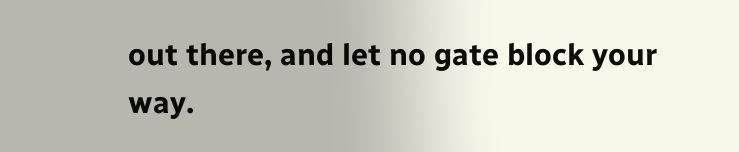out there, and let no gate block your way.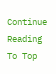Continue Reading
To Top